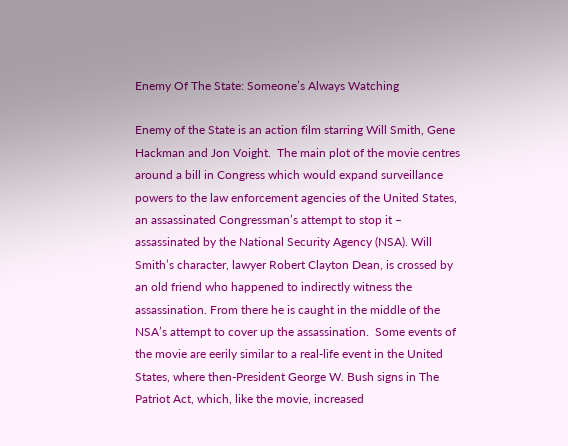Enemy Of The State: Someone’s Always Watching

Enemy of the State is an action film starring Will Smith, Gene Hackman and Jon Voight.  The main plot of the movie centres around a bill in Congress which would expand surveillance powers to the law enforcement agencies of the United States, an assassinated Congressman’s attempt to stop it – assassinated by the National Security Agency (NSA). Will Smith’s character, lawyer Robert Clayton Dean, is crossed by an old friend who happened to indirectly witness the assassination. From there he is caught in the middle of the NSA’s attempt to cover up the assassination.  Some events of the movie are eerily similar to a real-life event in the United States, where then-President George W. Bush signs in The Patriot Act, which, like the movie, increased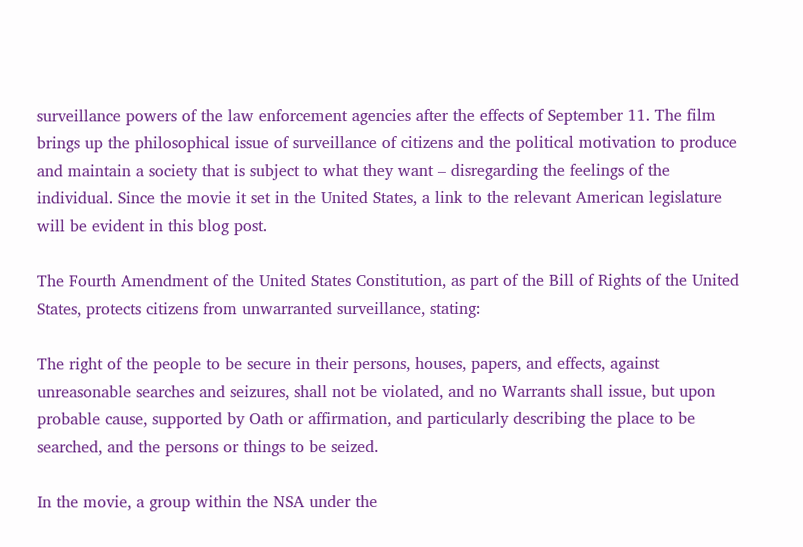surveillance powers of the law enforcement agencies after the effects of September 11. The film brings up the philosophical issue of surveillance of citizens and the political motivation to produce and maintain a society that is subject to what they want – disregarding the feelings of the individual. Since the movie it set in the United States, a link to the relevant American legislature will be evident in this blog post.

The Fourth Amendment of the United States Constitution, as part of the Bill of Rights of the United States, protects citizens from unwarranted surveillance, stating:

The right of the people to be secure in their persons, houses, papers, and effects, against unreasonable searches and seizures, shall not be violated, and no Warrants shall issue, but upon probable cause, supported by Oath or affirmation, and particularly describing the place to be searched, and the persons or things to be seized.

In the movie, a group within the NSA under the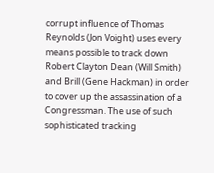corrupt influence of Thomas Reynolds (Jon Voight) uses every means possible to track down Robert Clayton Dean (Will Smith) and Brill (Gene Hackman) in order to cover up the assassination of a Congressman. The use of such sophisticated tracking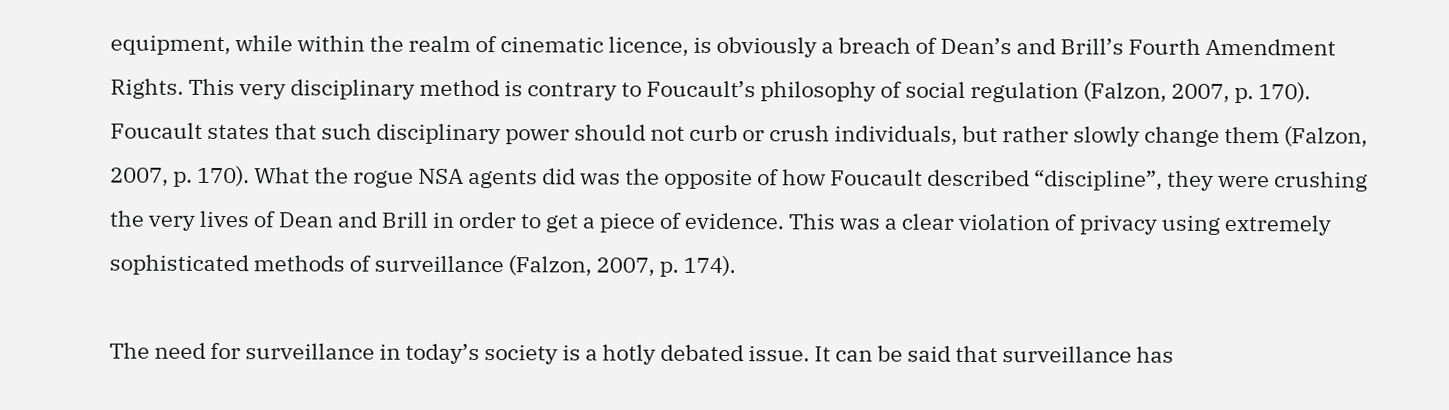equipment, while within the realm of cinematic licence, is obviously a breach of Dean’s and Brill’s Fourth Amendment Rights. This very disciplinary method is contrary to Foucault’s philosophy of social regulation (Falzon, 2007, p. 170). Foucault states that such disciplinary power should not curb or crush individuals, but rather slowly change them (Falzon, 2007, p. 170). What the rogue NSA agents did was the opposite of how Foucault described “discipline”, they were crushing the very lives of Dean and Brill in order to get a piece of evidence. This was a clear violation of privacy using extremely sophisticated methods of surveillance (Falzon, 2007, p. 174).

The need for surveillance in today’s society is a hotly debated issue. It can be said that surveillance has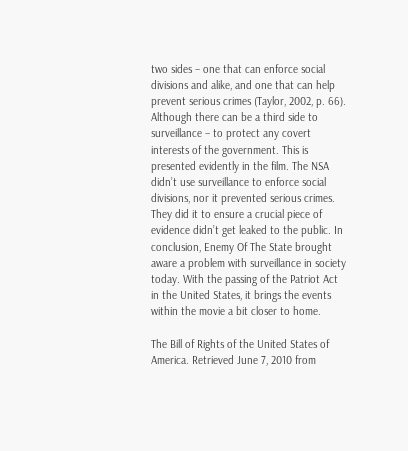two sides – one that can enforce social divisions and alike, and one that can help prevent serious crimes (Taylor, 2002, p. 66). Although there can be a third side to surveillance – to protect any covert interests of the government. This is presented evidently in the film. The NSA didn’t use surveillance to enforce social divisions, nor it prevented serious crimes. They did it to ensure a crucial piece of evidence didn’t get leaked to the public. In conclusion, Enemy Of The State brought aware a problem with surveillance in society today. With the passing of the Patriot Act in the United States, it brings the events within the movie a bit closer to home.

The Bill of Rights of the United States of America. Retrieved June 7, 2010 from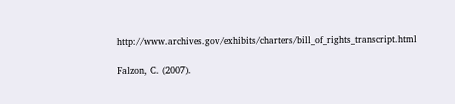http://www.archives.gov/exhibits/charters/bill_of_rights_transcript.html

Falzon, C. (2007).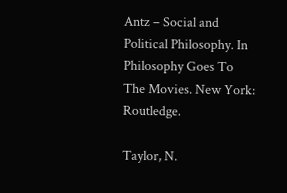Antz – Social and Political Philosophy. In Philosophy Goes To The Movies. New York: Routledge.

Taylor, N.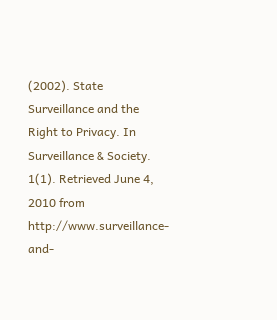(2002). State Surveillance and the Right to Privacy. In Surveillance & Society. 1(1). Retrieved June 4, 2010 from http://www.surveillance-and-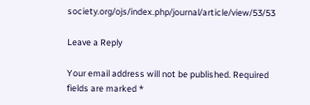society.org/ojs/index.php/journal/article/view/53/53

Leave a Reply

Your email address will not be published. Required fields are marked *